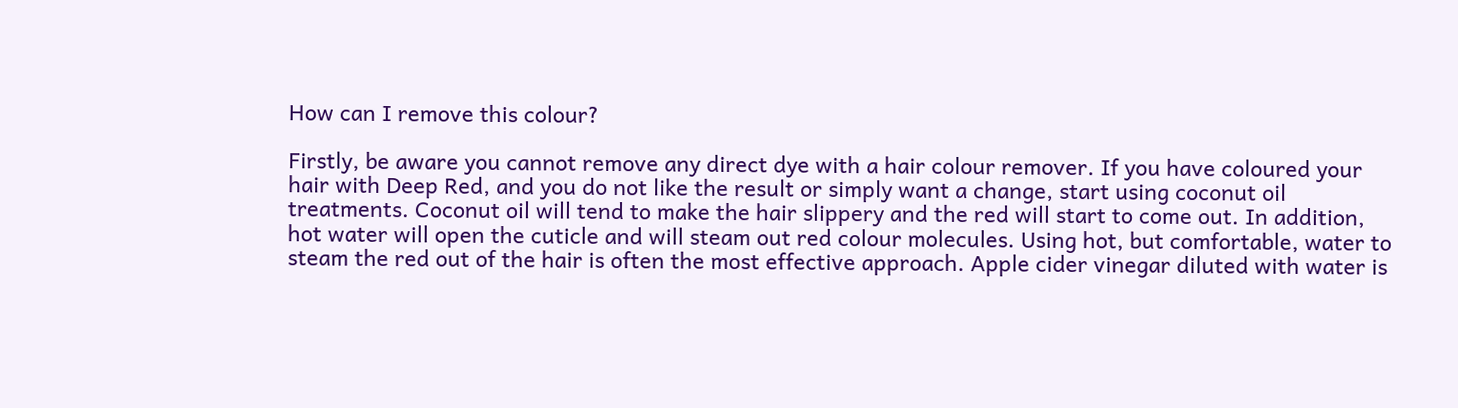How can I remove this colour?

Firstly, be aware you cannot remove any direct dye with a hair colour remover. If you have coloured your hair with Deep Red, and you do not like the result or simply want a change, start using coconut oil treatments. Coconut oil will tend to make the hair slippery and the red will start to come out. In addition, hot water will open the cuticle and will steam out red colour molecules. Using hot, but comfortable, water to steam the red out of the hair is often the most effective approach. Apple cider vinegar diluted with water is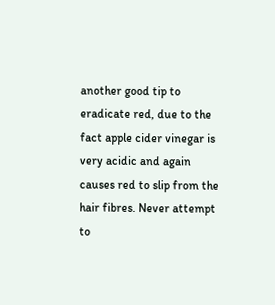another good tip to eradicate red, due to the fact apple cider vinegar is very acidic and again causes red to slip from the hair fibres. Never attempt to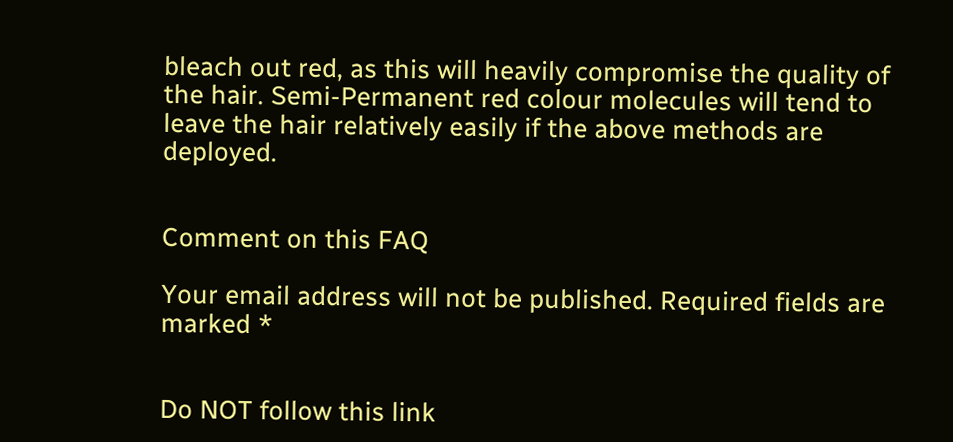bleach out red, as this will heavily compromise the quality of the hair. Semi-Permanent red colour molecules will tend to leave the hair relatively easily if the above methods are deployed.


Comment on this FAQ

Your email address will not be published. Required fields are marked *


Do NOT follow this link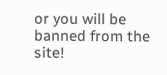or you will be banned from the site!